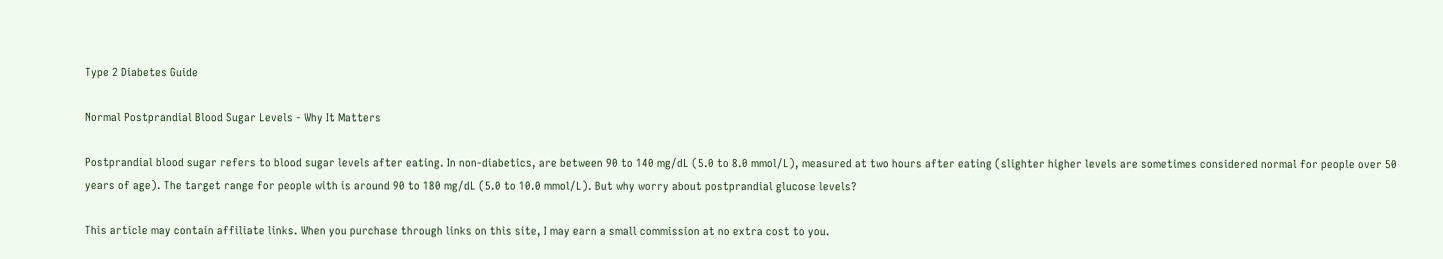Type 2 Diabetes Guide

Normal Postprandial Blood Sugar Levels - Why It Matters

Postprandial blood sugar refers to blood sugar levels after eating. In non-diabetics, are between 90 to 140 mg/dL (5.0 to 8.0 mmol/L), measured at two hours after eating (slighter higher levels are sometimes considered normal for people over 50 years of age). The target range for people with is around 90 to 180 mg/dL (5.0 to 10.0 mmol/L). But why worry about postprandial glucose levels?

This article may contain affiliate links. When you purchase through links on this site, I may earn a small commission at no extra cost to you.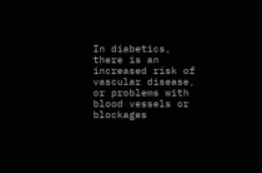In diabetics, there is an increased risk of vascular disease, or problems with blood vessels or blockages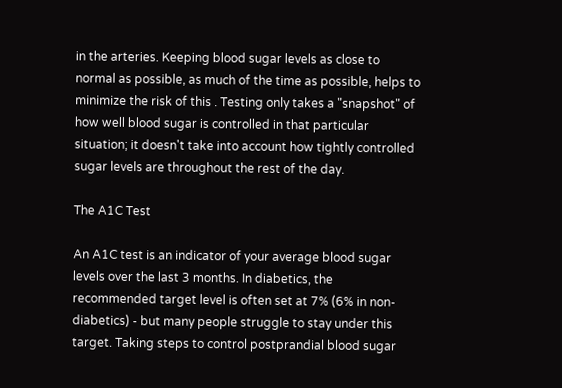in the arteries. Keeping blood sugar levels as close to normal as possible, as much of the time as possible, helps to minimize the risk of this . Testing only takes a "snapshot" of how well blood sugar is controlled in that particular situation; it doesn't take into account how tightly controlled sugar levels are throughout the rest of the day.

The A1C Test

An A1C test is an indicator of your average blood sugar levels over the last 3 months. In diabetics, the recommended target level is often set at 7% (6% in non-diabetics) - but many people struggle to stay under this target. Taking steps to control postprandial blood sugar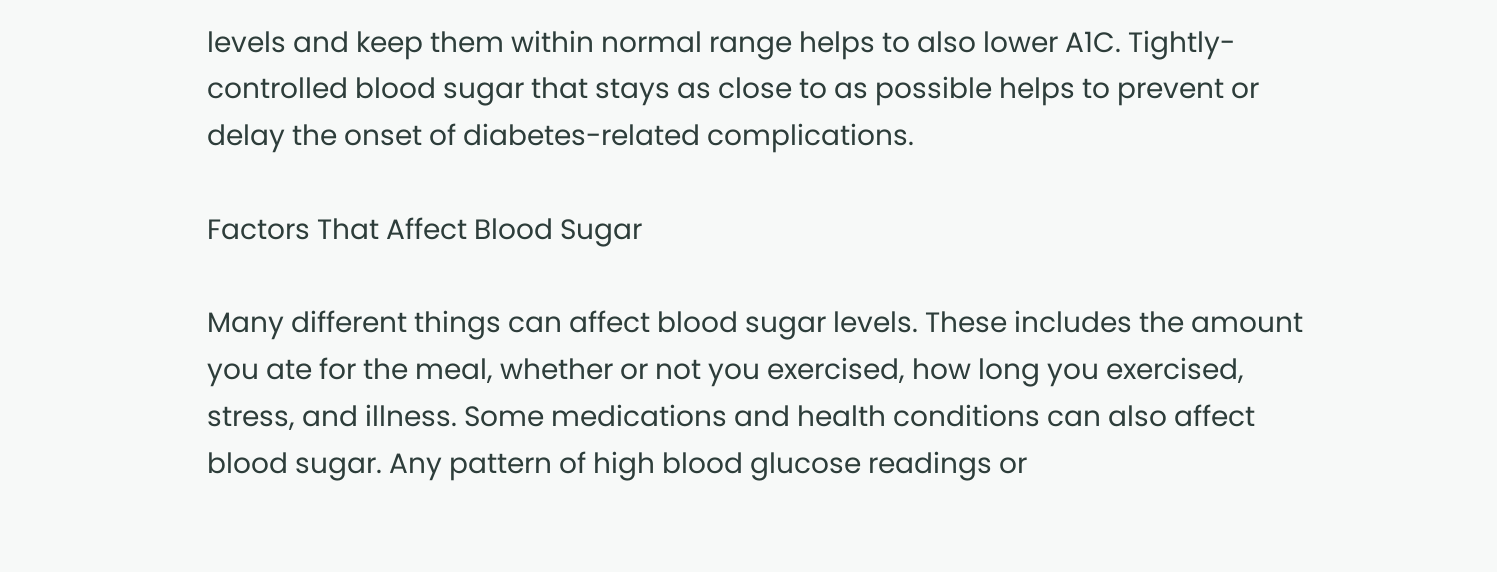levels and keep them within normal range helps to also lower A1C. Tightly-controlled blood sugar that stays as close to as possible helps to prevent or delay the onset of diabetes-related complications.

Factors That Affect Blood Sugar

Many different things can affect blood sugar levels. These includes the amount you ate for the meal, whether or not you exercised, how long you exercised, stress, and illness. Some medications and health conditions can also affect blood sugar. Any pattern of high blood glucose readings or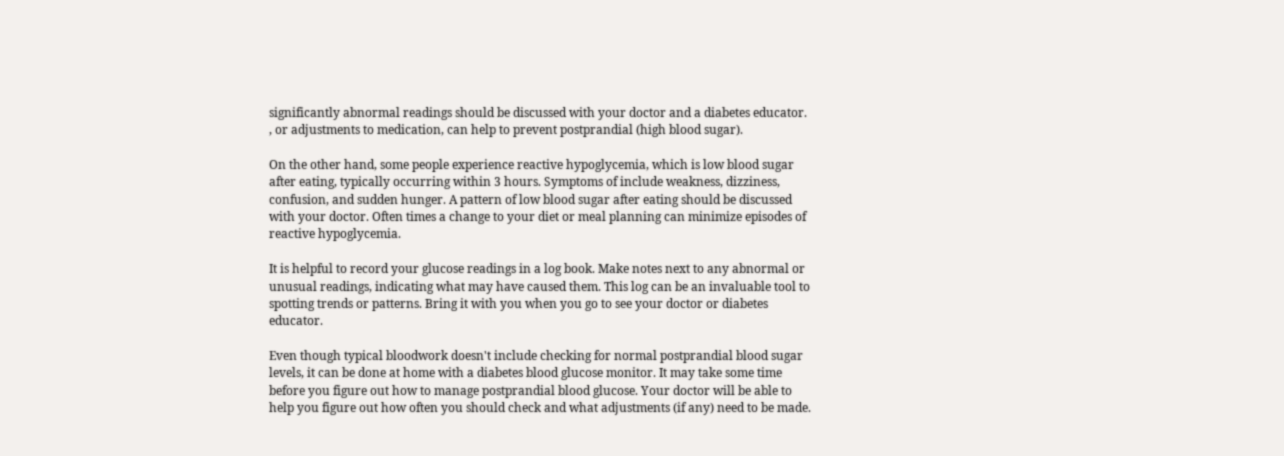significantly abnormal readings should be discussed with your doctor and a diabetes educator. , or adjustments to medication, can help to prevent postprandial (high blood sugar).

On the other hand, some people experience reactive hypoglycemia, which is low blood sugar after eating, typically occurring within 3 hours. Symptoms of include weakness, dizziness, confusion, and sudden hunger. A pattern of low blood sugar after eating should be discussed with your doctor. Often times a change to your diet or meal planning can minimize episodes of reactive hypoglycemia.

It is helpful to record your glucose readings in a log book. Make notes next to any abnormal or unusual readings, indicating what may have caused them. This log can be an invaluable tool to spotting trends or patterns. Bring it with you when you go to see your doctor or diabetes educator.

Even though typical bloodwork doesn't include checking for normal postprandial blood sugar levels, it can be done at home with a diabetes blood glucose monitor. It may take some time before you figure out how to manage postprandial blood glucose. Your doctor will be able to help you figure out how often you should check and what adjustments (if any) need to be made.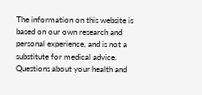The information on this website is based on our own research and personal experience, and is not a substitute for medical advice. Questions about your health and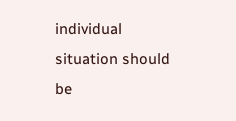individual situation should be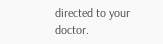directed to your doctor.